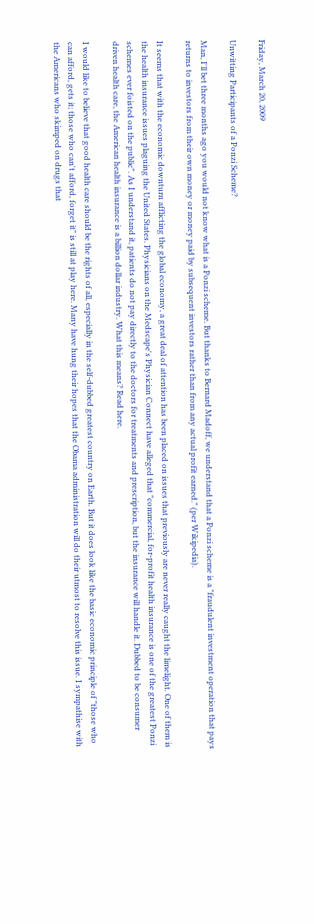Friday, March 20, 2009

Unwitting Participants of a Ponzi Scheme?

Man, I'll bet three months ago you would not know what is a Ponzi scheme. But thanks to Bernard Madoff, we understand that a Ponzi scheme is a "fraudulent investment operation that pays returns to investors from their own money or money paid by subsequent investors rather than from any actual profit earned." (per Wikipedia).

It seems that with the economic downturn afflicting the global economy, a great deal of attention has been placed on issues that previously are never really caught the limelight. One of them is the health insurance issues plaguing the United States. Physicians on the Medscape's Physician Connect have alleged that "commercial, for-profit health insurance is one of the greatest Ponzi schemes ever foisted on the public". As I understand it, patients do not pay directly to the doctors for treatments and prescription, but the insurance will handle it. Dubbed to be consumer driven health care, the American health insurance is a billion dollar industry. What this means? Read here.

I would like to believe that good health care should be the rights of all, especially in the self-dubbed greatest country on Earth. But it does look like the basic economic principle of "those who can afford, gets it; those who can't afford, forget it" is still at play here. Many have hung their hopes that the Obama administration will do their utmost to resolve this issue. I sympathise with the Americans who skimped on drugs that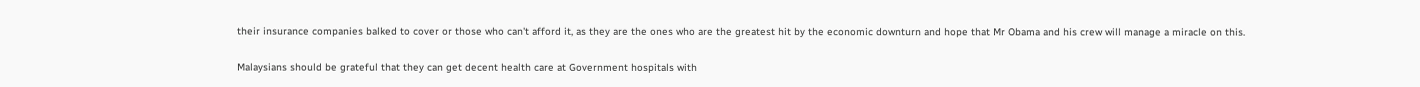their insurance companies balked to cover or those who can't afford it, as they are the ones who are the greatest hit by the economic downturn and hope that Mr Obama and his crew will manage a miracle on this.

Malaysians should be grateful that they can get decent health care at Government hospitals with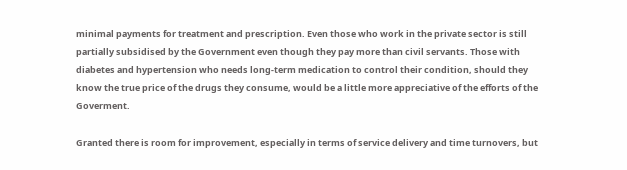minimal payments for treatment and prescription. Even those who work in the private sector is still partially subsidised by the Government even though they pay more than civil servants. Those with diabetes and hypertension who needs long-term medication to control their condition, should they know the true price of the drugs they consume, would be a little more appreciative of the efforts of the Goverment.

Granted there is room for improvement, especially in terms of service delivery and time turnovers, but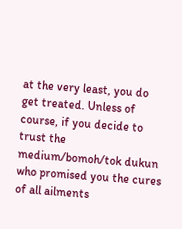at the very least, you do get treated. Unless of course, if you decide to trust the medium/bomoh/tok dukun who promised you the cures of all ailments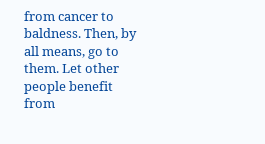from cancer to baldness. Then, by all means, go to them. Let other people benefit from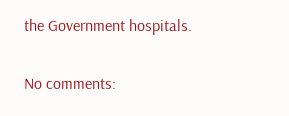the Government hospitals.

No comments: